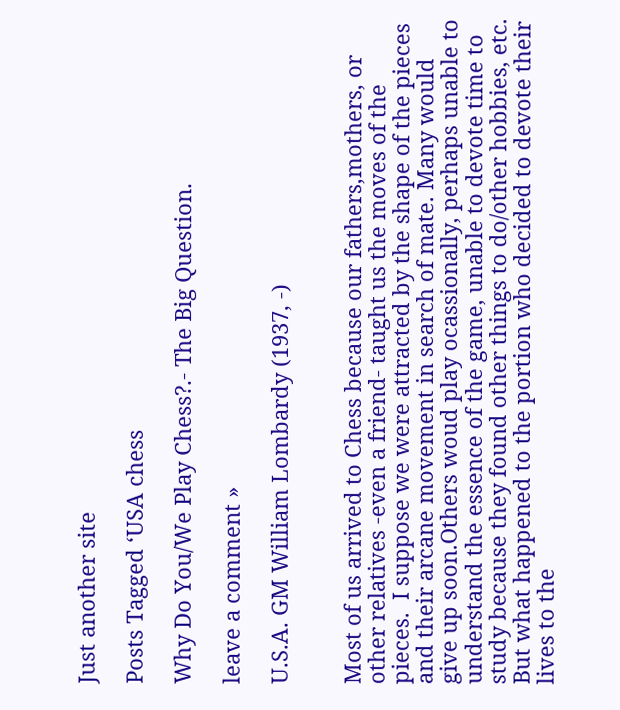Just another site

Posts Tagged ‘USA chess

Why Do You/We Play Chess?.- The Big Question.

leave a comment »

U.S.A. GM William Lombardy (1937, -)


Most of us arrived to Chess because our fathers,mothers, or other relatives -even a friend- taught us the moves of the pieces.  I suppose we were attracted by the shape of the pieces and their arcane movement in search of mate. Many would give up soon.Others woud play ocassionally, perhaps unable to understand the essence of the game, unable to devote time to study because they found other things to do/other hobbies, etc. But what happened to the portion who decided to devote their lives to the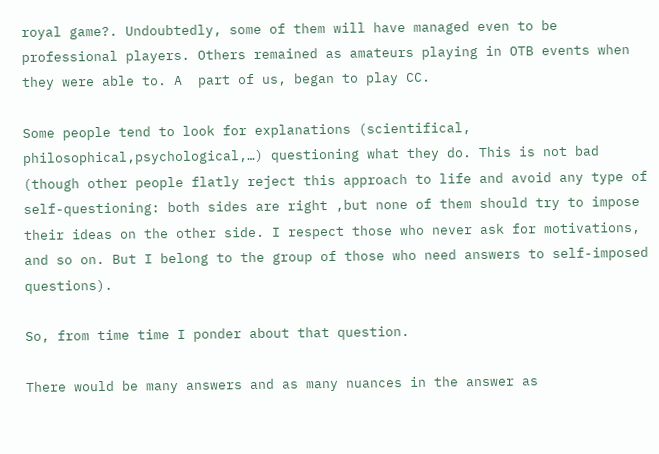royal game?. Undoubtedly, some of them will have managed even to be professional players. Others remained as amateurs playing in OTB events when they were able to. A  part of us, began to play CC.

Some people tend to look for explanations (scientifical, philosophical,psychological,…) questioning what they do. This is not bad (though other people flatly reject this approach to life and avoid any type of self-questioning: both sides are right ,but none of them should try to impose their ideas on the other side. I respect those who never ask for motivations, and so on. But I belong to the group of those who need answers to self-imposed questions).

So, from time time I ponder about that question.

There would be many answers and as many nuances in the answer as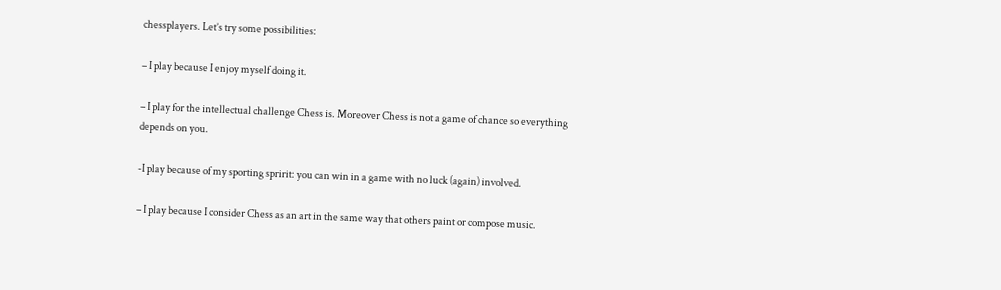chessplayers. Let’s try some possibilities:

– I play because I enjoy myself doing it.

– I play for the intellectual challenge Chess is. Moreover Chess is not a game of chance so everything depends on you.

-I play because of my sporting spririt: you can win in a game with no luck (again) involved.

– I play because I consider Chess as an art in the same way that others paint or compose music.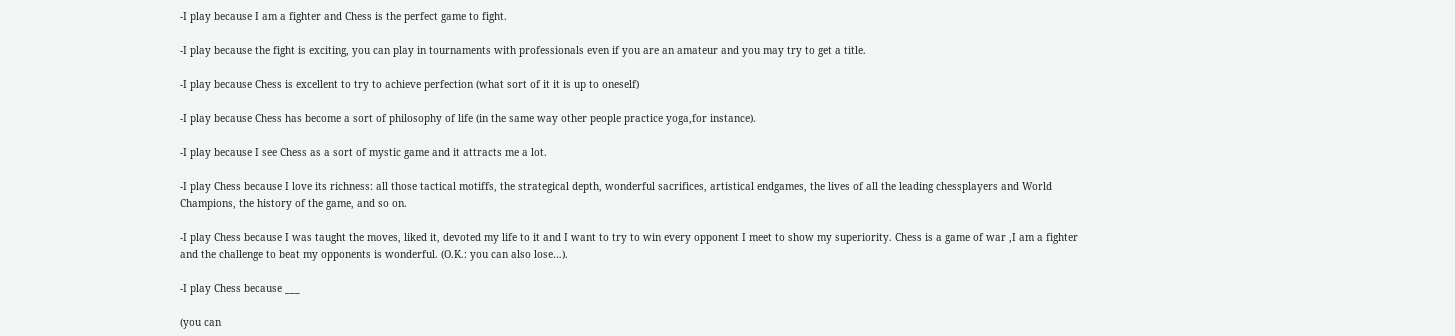-I play because I am a fighter and Chess is the perfect game to fight.

-I play because the fight is exciting, you can play in tournaments with professionals even if you are an amateur and you may try to get a title.

-I play because Chess is excellent to try to achieve perfection (what sort of it it is up to oneself)

-I play because Chess has become a sort of philosophy of life (in the same way other people practice yoga,for instance).

-I play because I see Chess as a sort of mystic game and it attracts me a lot.

-I play Chess because I love its richness: all those tactical motiffs, the strategical depth, wonderful sacrifices, artistical endgames, the lives of all the leading chessplayers and World Champions, the history of the game, and so on.

-I play Chess because I was taught the moves, liked it, devoted my life to it and I want to try to win every opponent I meet to show my superiority. Chess is a game of war ,I am a fighter and the challenge to beat my opponents is wonderful. (O.K.: you can also lose…).

-I play Chess because ___

(you can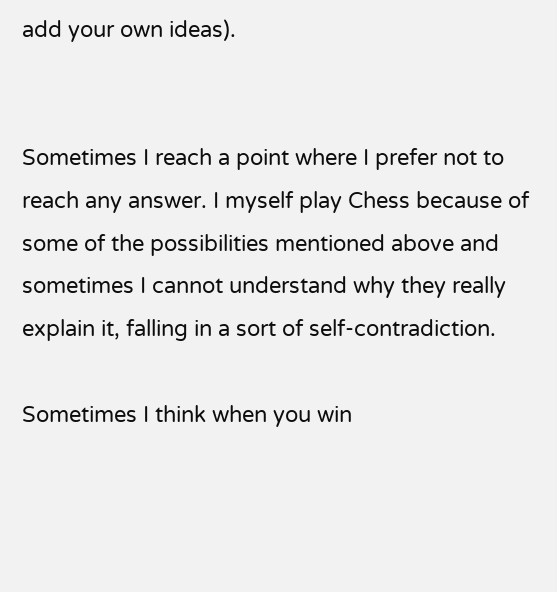add your own ideas).


Sometimes I reach a point where I prefer not to reach any answer. I myself play Chess because of some of the possibilities mentioned above and sometimes I cannot understand why they really explain it, falling in a sort of self-contradiction.

Sometimes I think when you win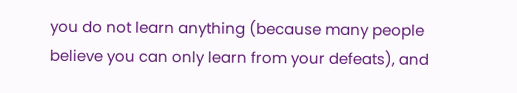you do not learn anything (because many people believe you can only learn from your defeats), and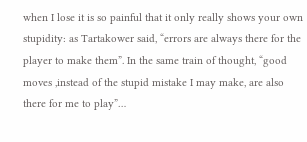when I lose it is so painful that it only really shows your own stupidity: as Tartakower said, “errors are always there for the player to make them”. In the same train of thought, “good moves ,instead of the stupid mistake I may make, are also there for me to play”…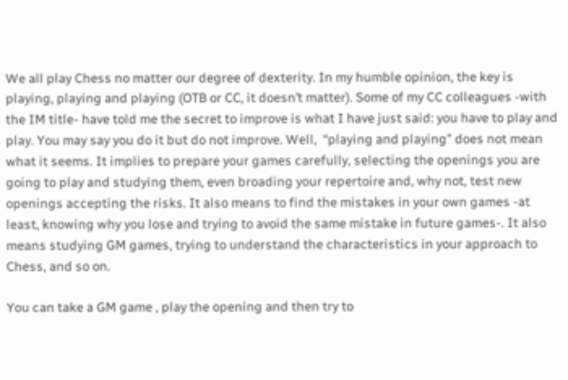We all play Chess no matter our degree of dexterity. In my humble opinion, the key is playing, playing and playing (OTB or CC, it doesn’t matter). Some of my CC colleagues -with the IM title- have told me the secret to improve is what I have just said: you have to play and play. You may say you do it but do not improve. Well,  “playing and playing” does not mean what it seems. It implies to prepare your games carefully, selecting the openings you are going to play and studying them, even broading your repertoire and, why not, test new openings accepting the risks. It also means to find the mistakes in your own games -at least, knowing why you lose and trying to avoid the same mistake in future games-. It also means studying GM games, trying to understand the characteristics in your approach to Chess, and so on.

You can take a GM game , play the opening and then try to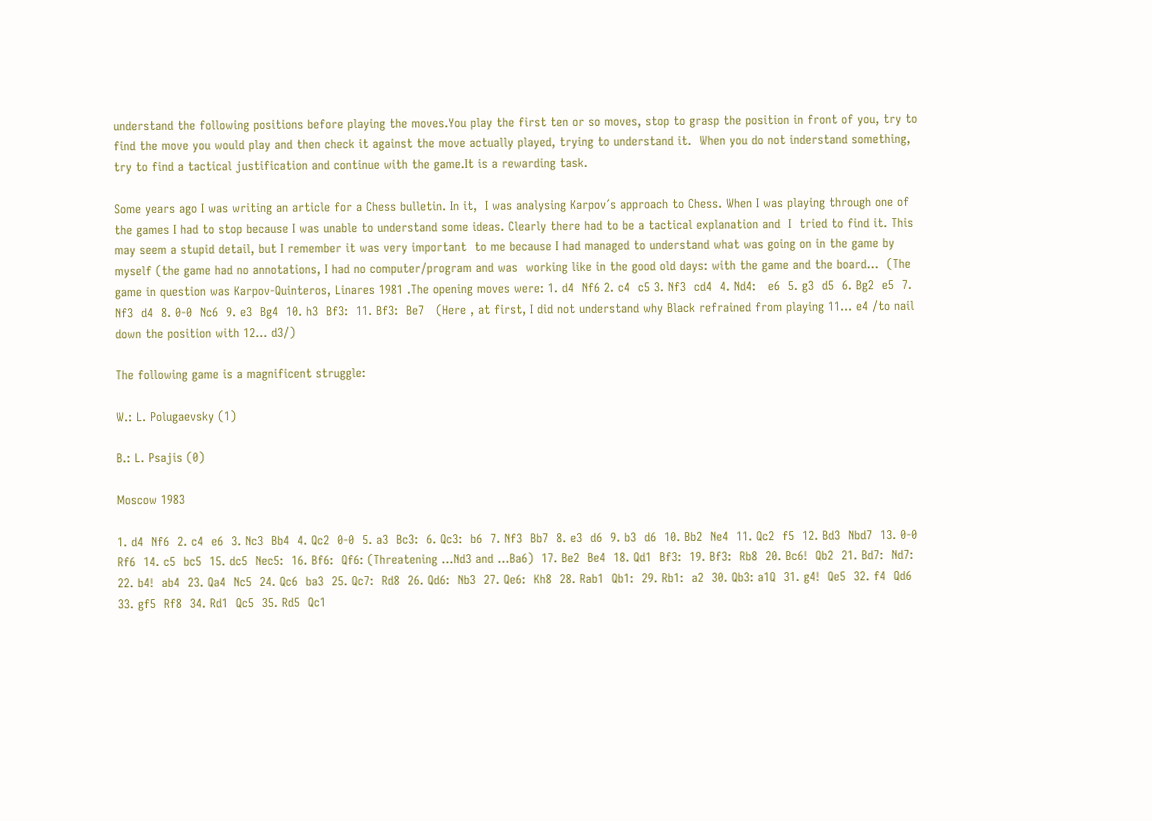understand the following positions before playing the moves.You play the first ten or so moves, stop to grasp the position in front of you, try to find the move you would play and then check it against the move actually played, trying to understand it.  When you do not inderstand something, try to find a tactical justification and continue with the game.It is a rewarding task.

Some years ago I was writing an article for a Chess bulletin. In it,  I was analysing Karpov´s approach to Chess. When I was playing through one of the games I had to stop because I was unable to understand some ideas. Clearly there had to be a tactical explanation and  I  tried to find it. This may seem a stupid detail, but I remember it was very important  to me because I had managed to understand what was going on in the game by myself (the game had no annotations, I had no computer/program and was  working like in the good old days: with the game and the board…  (The game in question was Karpov-Quinteros, Linares 1981 .The opening moves were: 1. d4  Nf6 2. c4  c5 3. Nf3  cd4  4. Nd4:   e6  5. g3  d5  6. Bg2  e5  7. Nf3  d4  8. 0-0  Nc6  9. e3  Bg4  10. h3  Bf3:  11. Bf3:  Be7   (Here , at first, I did not understand why Black refrained from playing 11… e4 /to nail down the position with 12… d3/)

The following game is a magnificent struggle:

W.: L. Polugaevsky (1)

B.: L. Psajis (0)

Moscow 1983

1. d4  Nf6  2. c4  e6  3. Nc3  Bb4  4. Qc2  0-0  5. a3  Bc3:  6. Qc3:  b6  7. Nf3  Bb7  8. e3  d6  9. b3  d6  10. Bb2  Ne4  11. Qc2  f5  12. Bd3  Nbd7  13. 0-0  Rf6  14. c5  bc5  15. dc5  Nec5:  16. Bf6:  Qf6: (Threatening …Nd3 and …Ba6)  17. Be2  Be4  18. Qd1  Bf3:  19. Bf3:  Rb8  20. Bc6!  Qb2  21. Bd7:  Nd7:  22. b4!  ab4  23. Qa4  Nc5  24. Qc6  ba3  25. Qc7:  Rd8  26. Qd6:  Nb3  27. Qe6:  Kh8  28. Rab1  Qb1:  29. Rb1:  a2  30. Qb3: a1Q  31. g4!  Qe5  32. f4  Qd6  33. gf5  Rf8  34. Rd1  Qc5  35. Rd5  Qc1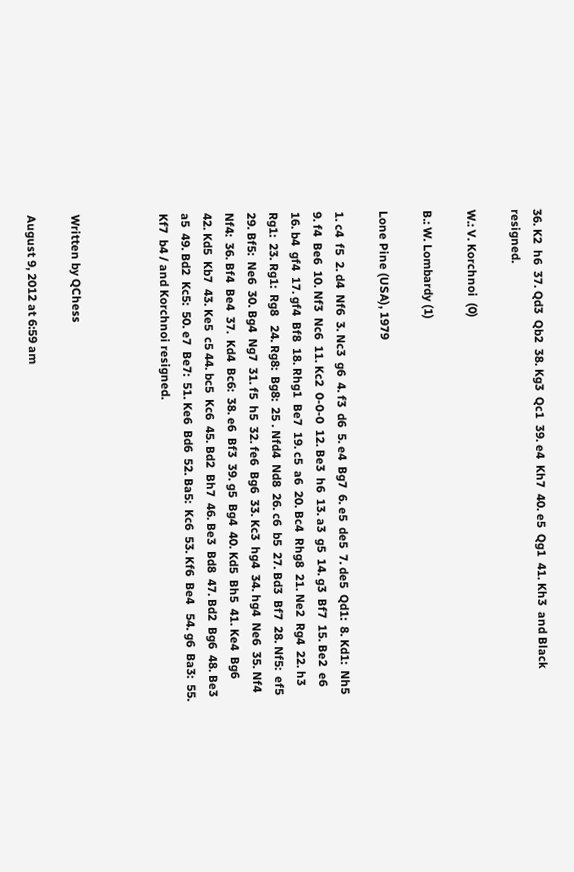36. K2  h6  37. Qd3  Qb2  38. Kg3  Qc1  39. e4  Kh7  40. e5  Qg1  41. Kh3  and Black resigned.

W.: V. Korchnoi  (0)

B.: W. Lombardy (1)

Lone Pine (USA), 1979

1. c4  f5  2. d4  Nf6  3. Nc3  g6  4. f3  d6  5. e4  Bg7  6. e5  de5  7. de5  Qd1:  8. Kd1:  Nh5  9. f4  Be6  10. Nf3  Nc6  11. Kc2  0-0-0  12. Be3  h6  13. a3  g5  14. g3  Bf7  15. Be2  e6  16. b4  gf4  17. gf4  Bf8  18. Rhg1  Be7  19. c5  a6  20. Bc4  Rhg8  21. Ne2  Rg4  22. h3  Rg1:  23. Rg1:  Rg8   24. Rg8:  Bg8:  25 . Nfd4  Nd8  26. c6  b5  27. Bd3  Bf7  28. Nf5:  ef5  29. Bf5:  Ne6  30. Bg4  Ng7  31. f5  h5  32. fe6  Bg6  33. Kc3  hg4  34. hg4  Ne6  35. Nf4  Nf4:  36. Bf4  Be4  37.  Kd4  Bc6:  38. e6  Bf3  39. g5  Bg4  40. Kd5  Bh5  41. Ke4  Bg6  42. Kd5  Kb7  43. Ke5  c5 44. bc5  Kc6  45. Bd2  Bh7  46. Be3  Bd8  47. Bd2  Bg6  48. Be3  a5  49. Bd2  Kc5:  50. e7  Be7:  51. Ke6  Bd6  52. Ba5:  Kc6  53. Kf6  Be4   54. g6  Ba3:  55. Kf7  b4 / and Korchnoi resigned.



Written by QChess

August 9, 2012 at 6:59 am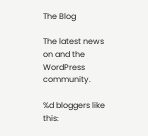The Blog

The latest news on and the WordPress community.

%d bloggers like this: